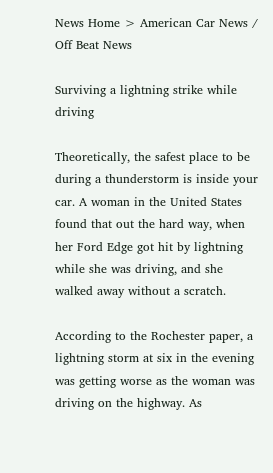News Home > American Car News / Off Beat News

Surviving a lightning strike while driving

Theoretically, the safest place to be during a thunderstorm is inside your car. A woman in the United States found that out the hard way, when her Ford Edge got hit by lightning while she was driving, and she walked away without a scratch.

According to the Rochester paper, a lightning storm at six in the evening was getting worse as the woman was driving on the highway. As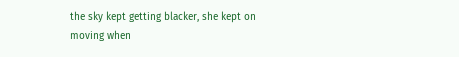the sky kept getting blacker, she kept on moving when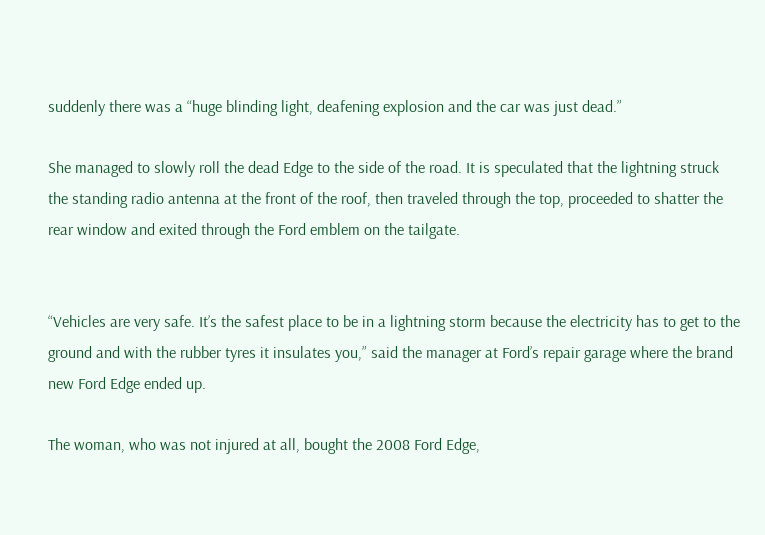suddenly there was a “huge blinding light, deafening explosion and the car was just dead.”

She managed to slowly roll the dead Edge to the side of the road. It is speculated that the lightning struck the standing radio antenna at the front of the roof, then traveled through the top, proceeded to shatter the rear window and exited through the Ford emblem on the tailgate.


“Vehicles are very safe. It’s the safest place to be in a lightning storm because the electricity has to get to the ground and with the rubber tyres it insulates you,” said the manager at Ford’s repair garage where the brand new Ford Edge ended up.

The woman, who was not injured at all, bought the 2008 Ford Edge,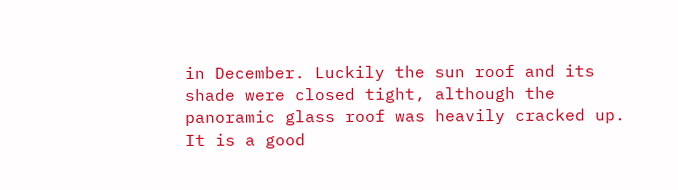in December. Luckily the sun roof and its shade were closed tight, although the panoramic glass roof was heavily cracked up. It is a good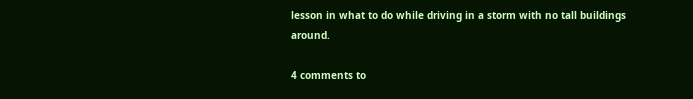lesson in what to do while driving in a storm with no tall buildings around.

4 comments to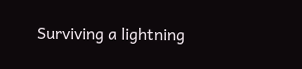Surviving a lightning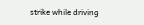strike while driving